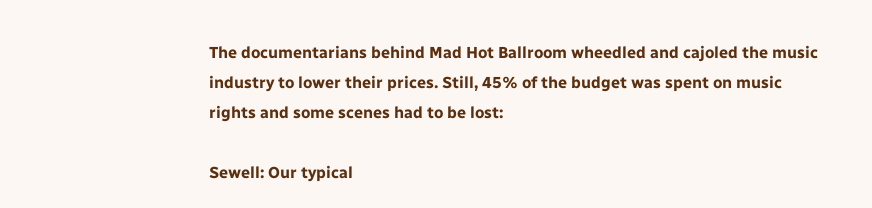The documentarians behind Mad Hot Ballroom wheedled and cajoled the music industry to lower their prices. Still, 45% of the budget was spent on music rights and some scenes had to be lost:

Sewell: Our typical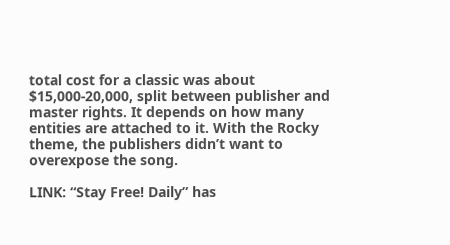total cost for a classic was about $15,000-20,000, split between publisher and master rights. It depends on how many entities are attached to it. With the Rocky theme, the publishers didn’t want to overexpose the song.

LINK: “Stay Free! Daily” has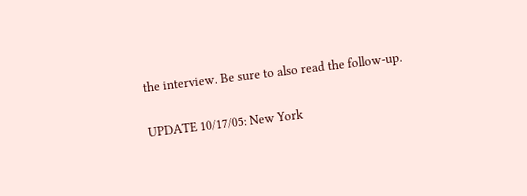the interview. Be sure to also read the follow-up.

UPDATE 10/17/05: New York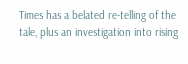Times has a belated re-telling of the tale, plus an investigation into rising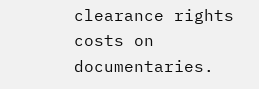clearance rights costs on documentaries.